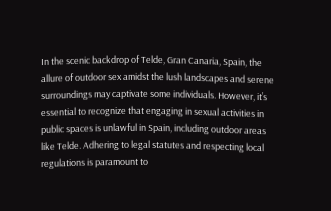In the scenic backdrop of Telde, Gran Canaria, Spain, the allure of outdoor sex amidst the lush landscapes and serene surroundings may captivate some individuals. However, it’s essential to recognize that engaging in sexual activities in public spaces is unlawful in Spain, including outdoor areas like Telde. Adhering to legal statutes and respecting local regulations is paramount to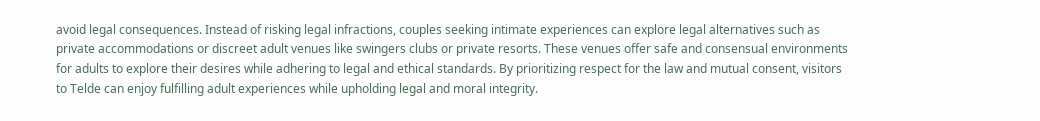avoid legal consequences. Instead of risking legal infractions, couples seeking intimate experiences can explore legal alternatives such as private accommodations or discreet adult venues like swingers clubs or private resorts. These venues offer safe and consensual environments for adults to explore their desires while adhering to legal and ethical standards. By prioritizing respect for the law and mutual consent, visitors to Telde can enjoy fulfilling adult experiences while upholding legal and moral integrity.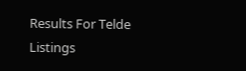Results For Telde Listings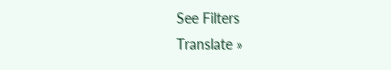See Filters
Translate »